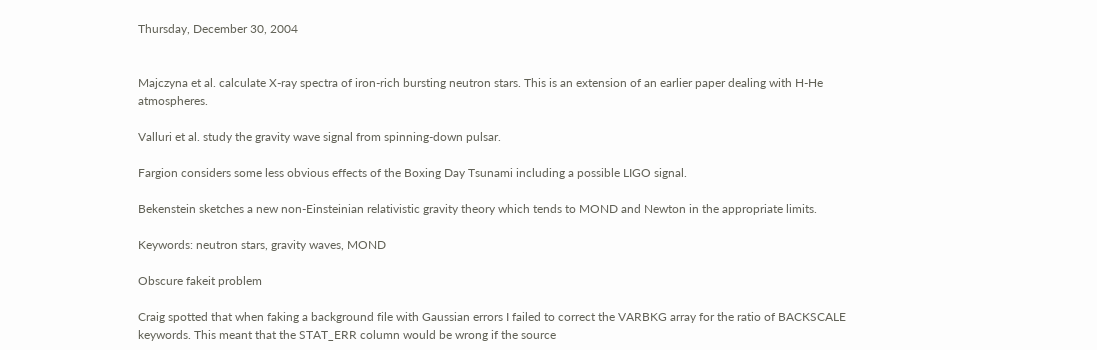Thursday, December 30, 2004


Majczyna et al. calculate X-ray spectra of iron-rich bursting neutron stars. This is an extension of an earlier paper dealing with H-He atmospheres.

Valluri et al. study the gravity wave signal from spinning-down pulsar.

Fargion considers some less obvious effects of the Boxing Day Tsunami including a possible LIGO signal.

Bekenstein sketches a new non-Einsteinian relativistic gravity theory which tends to MOND and Newton in the appropriate limits.

Keywords: neutron stars, gravity waves, MOND

Obscure fakeit problem

Craig spotted that when faking a background file with Gaussian errors I failed to correct the VARBKG array for the ratio of BACKSCALE keywords. This meant that the STAT_ERR column would be wrong if the source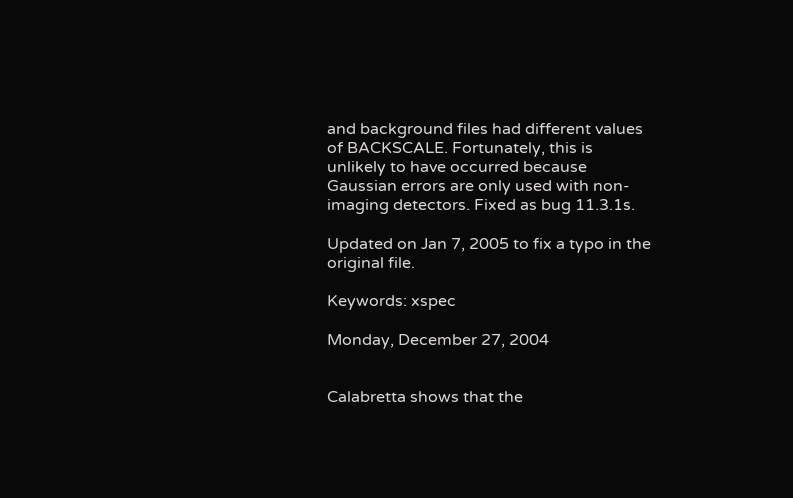and background files had different values of BACKSCALE. Fortunately, this is unlikely to have occurred because Gaussian errors are only used with non-imaging detectors. Fixed as bug 11.3.1s.

Updated on Jan 7, 2005 to fix a typo in the original file.

Keywords: xspec

Monday, December 27, 2004


Calabretta shows that the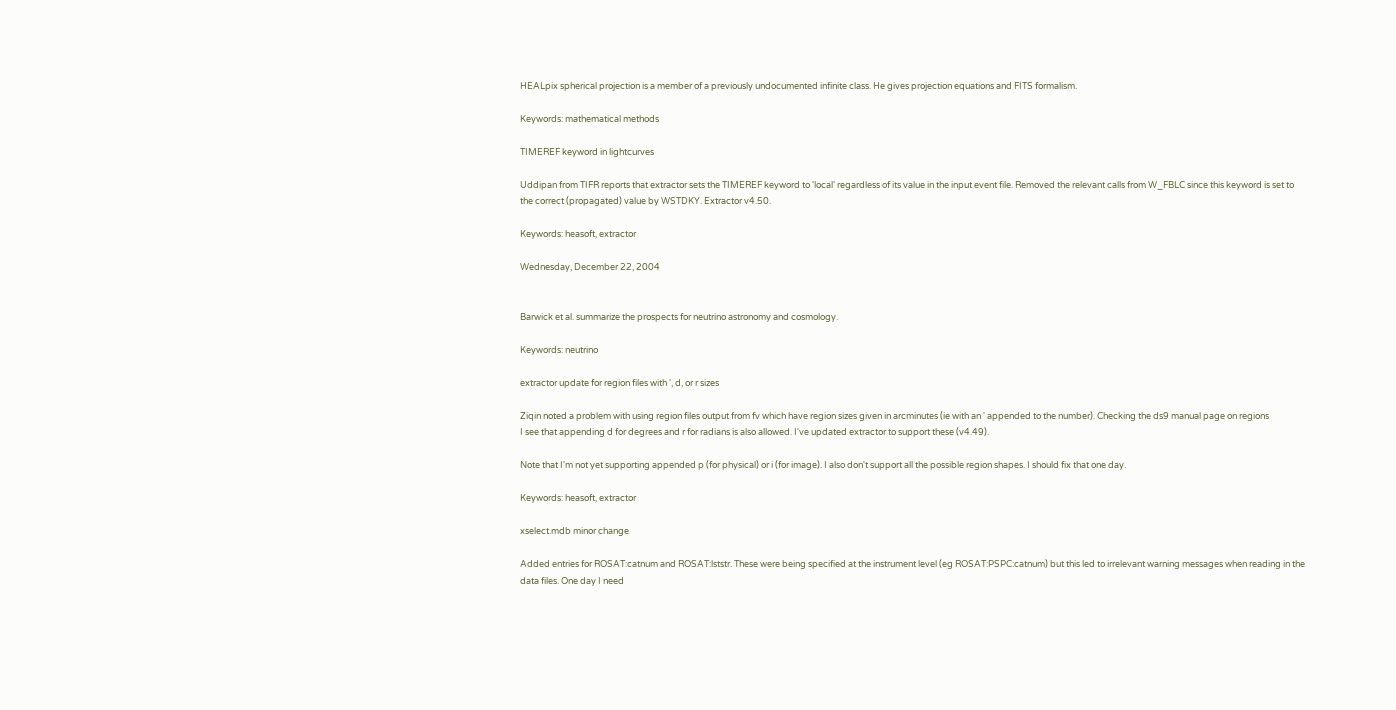HEALpix spherical projection is a member of a previously undocumented infinite class. He gives projection equations and FITS formalism.

Keywords: mathematical methods

TIMEREF keyword in lightcurves

Uddipan from TIFR reports that extractor sets the TIMEREF keyword to 'local' regardless of its value in the input event file. Removed the relevant calls from W_FBLC since this keyword is set to the correct (propagated) value by WSTDKY. Extractor v4.50.

Keywords: heasoft, extractor

Wednesday, December 22, 2004


Barwick et al. summarize the prospects for neutrino astronomy and cosmology.

Keywords: neutrino

extractor update for region files with ', d, or r sizes

Ziqin noted a problem with using region files output from fv which have region sizes given in arcminutes (ie with an ' appended to the number). Checking the ds9 manual page on regions
I see that appending d for degrees and r for radians is also allowed. I've updated extractor to support these (v4.49).

Note that I'm not yet supporting appended p (for physical) or i (for image). I also don't support all the possible region shapes. I should fix that one day.

Keywords: heasoft, extractor

xselect.mdb minor change

Added entries for ROSAT:catnum and ROSAT:lststr. These were being specified at the instrument level (eg ROSAT:PSPC:catnum) but this led to irrelevant warning messages when reading in the data files. One day I need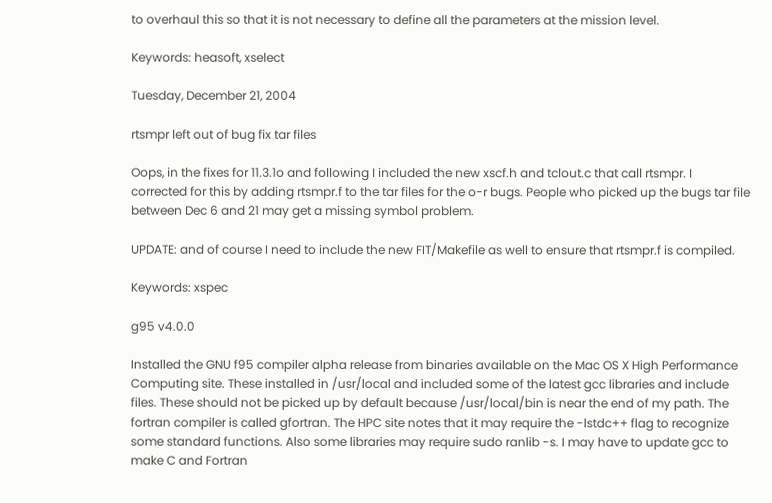to overhaul this so that it is not necessary to define all the parameters at the mission level.

Keywords: heasoft, xselect

Tuesday, December 21, 2004

rtsmpr left out of bug fix tar files

Oops, in the fixes for 11.3.1o and following I included the new xscf.h and tclout.c that call rtsmpr. I corrected for this by adding rtsmpr.f to the tar files for the o-r bugs. People who picked up the bugs tar file between Dec 6 and 21 may get a missing symbol problem.

UPDATE: and of course I need to include the new FIT/Makefile as well to ensure that rtsmpr.f is compiled.

Keywords: xspec

g95 v4.0.0

Installed the GNU f95 compiler alpha release from binaries available on the Mac OS X High Performance Computing site. These installed in /usr/local and included some of the latest gcc libraries and include files. These should not be picked up by default because /usr/local/bin is near the end of my path. The fortran compiler is called gfortran. The HPC site notes that it may require the -lstdc++ flag to recognize some standard functions. Also some libraries may require sudo ranlib -s. I may have to update gcc to make C and Fortran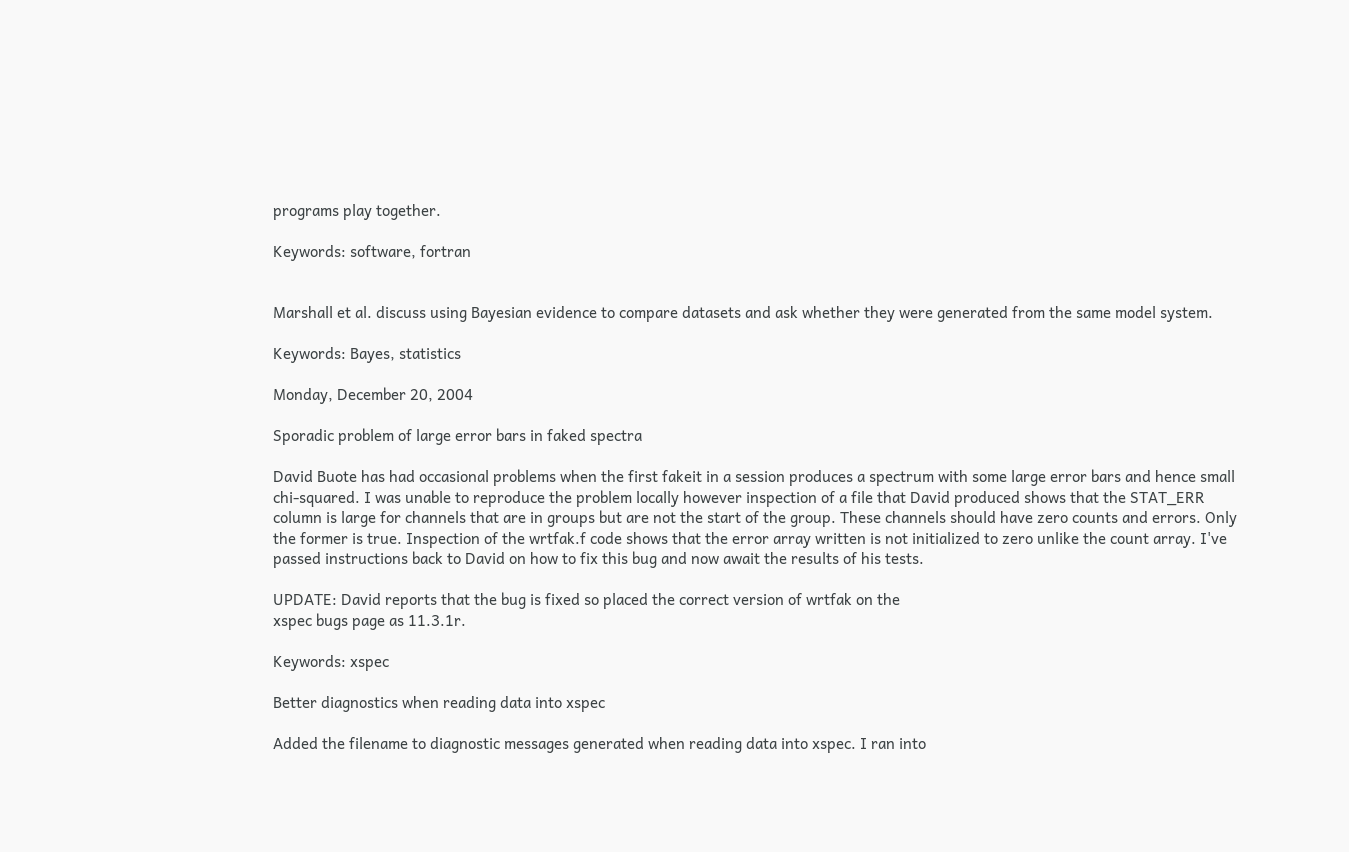programs play together.

Keywords: software, fortran


Marshall et al. discuss using Bayesian evidence to compare datasets and ask whether they were generated from the same model system.

Keywords: Bayes, statistics

Monday, December 20, 2004

Sporadic problem of large error bars in faked spectra

David Buote has had occasional problems when the first fakeit in a session produces a spectrum with some large error bars and hence small chi-squared. I was unable to reproduce the problem locally however inspection of a file that David produced shows that the STAT_ERR column is large for channels that are in groups but are not the start of the group. These channels should have zero counts and errors. Only the former is true. Inspection of the wrtfak.f code shows that the error array written is not initialized to zero unlike the count array. I've passed instructions back to David on how to fix this bug and now await the results of his tests.

UPDATE: David reports that the bug is fixed so placed the correct version of wrtfak on the
xspec bugs page as 11.3.1r.

Keywords: xspec

Better diagnostics when reading data into xspec

Added the filename to diagnostic messages generated when reading data into xspec. I ran into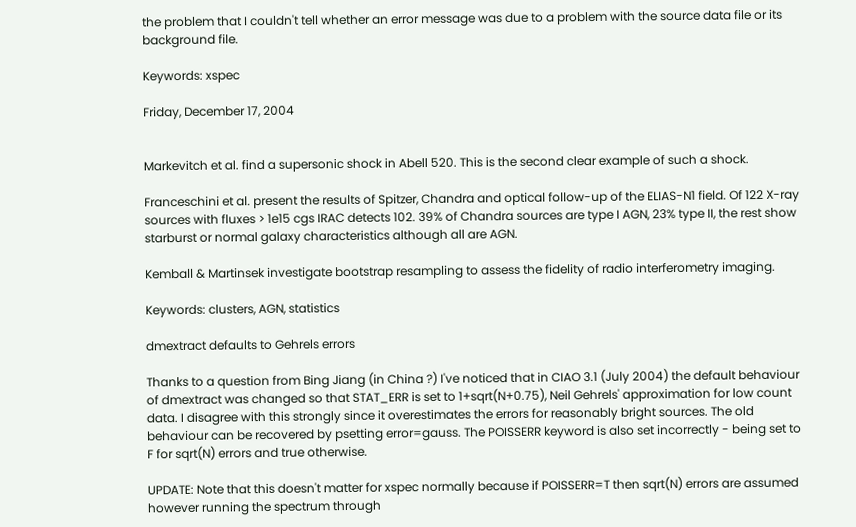the problem that I couldn't tell whether an error message was due to a problem with the source data file or its background file.

Keywords: xspec

Friday, December 17, 2004


Markevitch et al. find a supersonic shock in Abell 520. This is the second clear example of such a shock.

Franceschini et al. present the results of Spitzer, Chandra and optical follow-up of the ELIAS-N1 field. Of 122 X-ray sources with fluxes > 1e15 cgs IRAC detects 102. 39% of Chandra sources are type I AGN, 23% type II, the rest show starburst or normal galaxy characteristics although all are AGN.

Kemball & Martinsek investigate bootstrap resampling to assess the fidelity of radio interferometry imaging.

Keywords: clusters, AGN, statistics

dmextract defaults to Gehrels errors

Thanks to a question from Bing Jiang (in China ?) I've noticed that in CIAO 3.1 (July 2004) the default behaviour of dmextract was changed so that STAT_ERR is set to 1+sqrt(N+0.75), Neil Gehrels' approximation for low count data. I disagree with this strongly since it overestimates the errors for reasonably bright sources. The old behaviour can be recovered by psetting error=gauss. The POISSERR keyword is also set incorrectly - being set to F for sqrt(N) errors and true otherwise.

UPDATE: Note that this doesn't matter for xspec normally because if POISSERR=T then sqrt(N) errors are assumed however running the spectrum through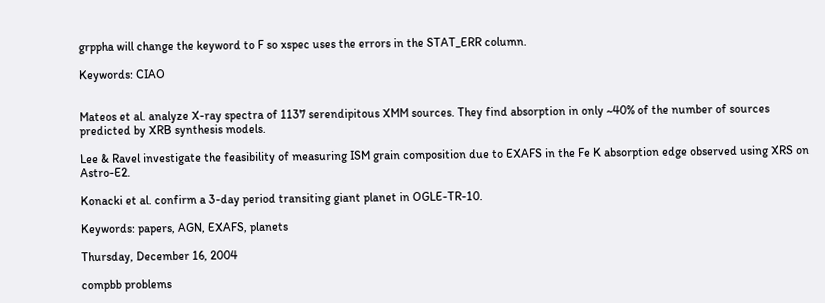grppha will change the keyword to F so xspec uses the errors in the STAT_ERR column.

Keywords: CIAO


Mateos et al. analyze X-ray spectra of 1137 serendipitous XMM sources. They find absorption in only ~40% of the number of sources predicted by XRB synthesis models.

Lee & Ravel investigate the feasibility of measuring ISM grain composition due to EXAFS in the Fe K absorption edge observed using XRS on Astro-E2.

Konacki et al. confirm a 3-day period transiting giant planet in OGLE-TR-10.

Keywords: papers, AGN, EXAFS, planets

Thursday, December 16, 2004

compbb problems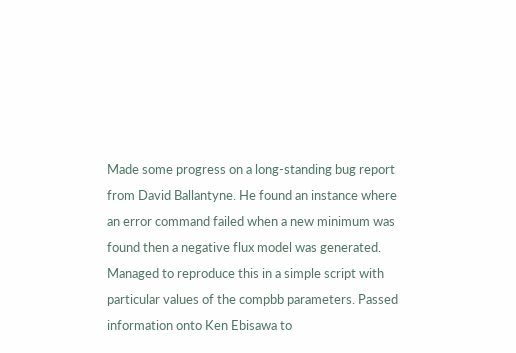Made some progress on a long-standing bug report from David Ballantyne. He found an instance where an error command failed when a new minimum was found then a negative flux model was generated. Managed to reproduce this in a simple script with particular values of the compbb parameters. Passed information onto Ken Ebisawa to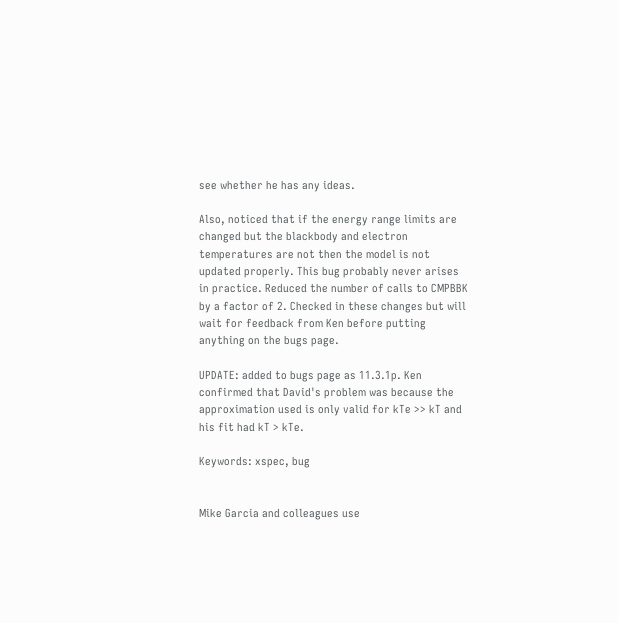see whether he has any ideas.

Also, noticed that if the energy range limits are changed but the blackbody and electron temperatures are not then the model is not updated properly. This bug probably never arises in practice. Reduced the number of calls to CMPBBK by a factor of 2. Checked in these changes but will wait for feedback from Ken before putting anything on the bugs page.

UPDATE: added to bugs page as 11.3.1p. Ken confirmed that David's problem was because the approximation used is only valid for kTe >> kT and his fit had kT > kTe.

Keywords: xspec, bug


Mike Garcia and colleagues use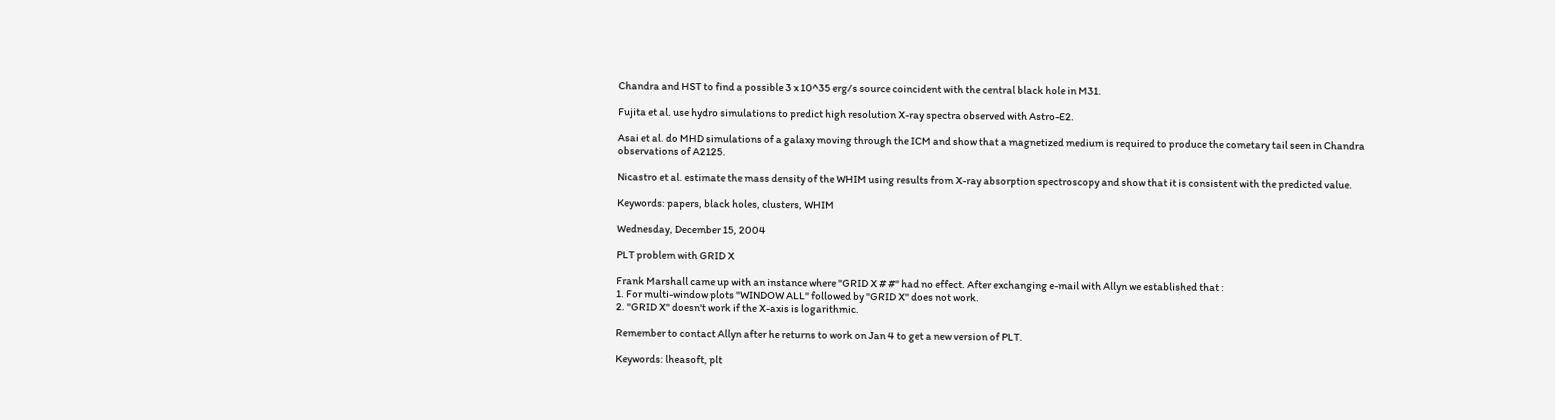Chandra and HST to find a possible 3 x 10^35 erg/s source coincident with the central black hole in M31.

Fujita et al. use hydro simulations to predict high resolution X-ray spectra observed with Astro-E2.

Asai et al. do MHD simulations of a galaxy moving through the ICM and show that a magnetized medium is required to produce the cometary tail seen in Chandra observations of A2125.

Nicastro et al. estimate the mass density of the WHIM using results from X-ray absorption spectroscopy and show that it is consistent with the predicted value.

Keywords: papers, black holes, clusters, WHIM

Wednesday, December 15, 2004

PLT problem with GRID X

Frank Marshall came up with an instance where "GRID X # #" had no effect. After exchanging e-mail with Allyn we established that :
1. For multi-window plots "WINDOW ALL" followed by "GRID X" does not work.
2. "GRID X" doesn't work if the X-axis is logarithmic.

Remember to contact Allyn after he returns to work on Jan 4 to get a new version of PLT.

Keywords: lheasoft, plt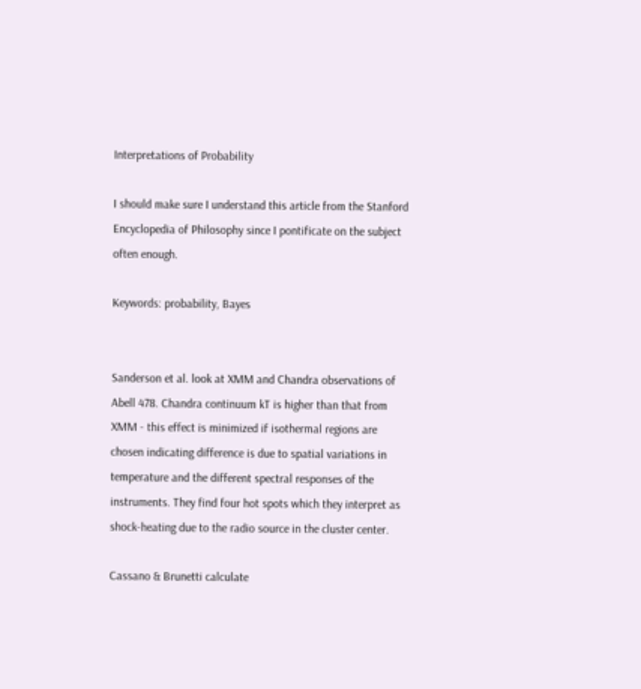Interpretations of Probability

I should make sure I understand this article from the Stanford Encyclopedia of Philosophy since I pontificate on the subject often enough.

Keywords: probability, Bayes


Sanderson et al. look at XMM and Chandra observations of Abell 478. Chandra continuum kT is higher than that from XMM - this effect is minimized if isothermal regions are chosen indicating difference is due to spatial variations in temperature and the different spectral responses of the instruments. They find four hot spots which they interpret as shock-heating due to the radio source in the cluster center.

Cassano & Brunetti calculate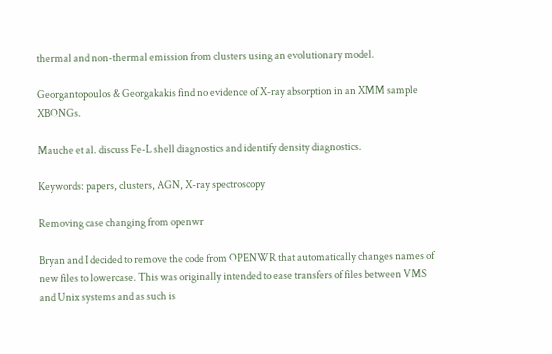thermal and non-thermal emission from clusters using an evolutionary model.

Georgantopoulos & Georgakakis find no evidence of X-ray absorption in an XMM sample XBONGs.

Mauche et al. discuss Fe-L shell diagnostics and identify density diagnostics.

Keywords: papers, clusters, AGN, X-ray spectroscopy

Removing case changing from openwr

Bryan and I decided to remove the code from OPENWR that automatically changes names of new files to lowercase. This was originally intended to ease transfers of files between VMS and Unix systems and as such is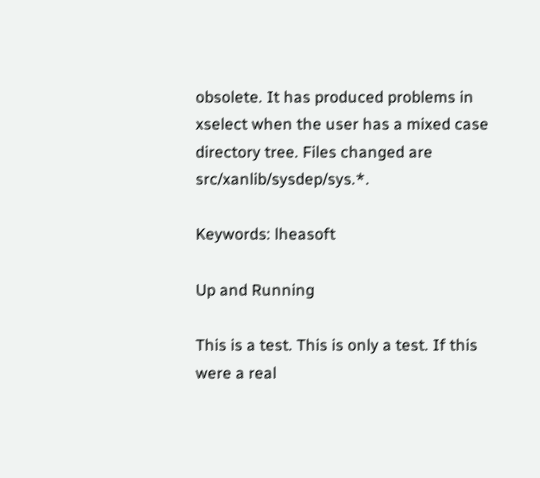obsolete. It has produced problems in xselect when the user has a mixed case directory tree. Files changed are src/xanlib/sysdep/sys.*.

Keywords: lheasoft

Up and Running

This is a test. This is only a test. If this were a real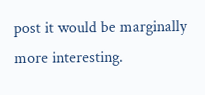post it would be marginally more interesting.